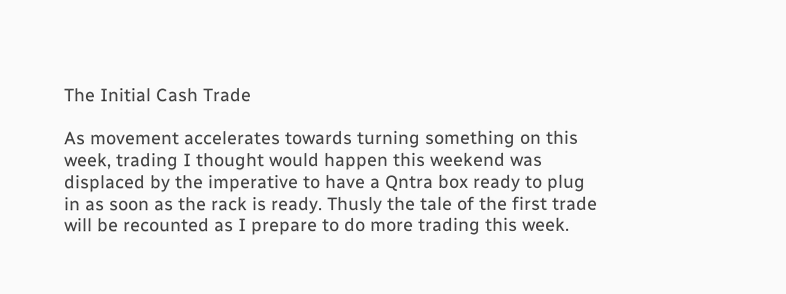The Initial Cash Trade

As movement accelerates towards turning something on this week, trading I thought would happen this weekend was displaced by the imperative to have a Qntra box ready to plug in as soon as the rack is ready. Thusly the tale of the first trade will be recounted as I prepare to do more trading this week.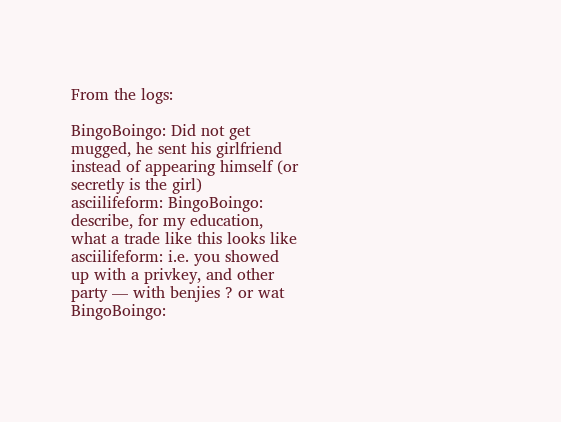From the logs:

BingoBoingo: Did not get mugged, he sent his girlfriend instead of appearing himself (or secretly is the girl)
asciilifeform: BingoBoingo: describe, for my education, what a trade like this looks like
asciilifeform: i.e. you showed up with a privkey, and other party — with benjies ? or wat
BingoBoingo: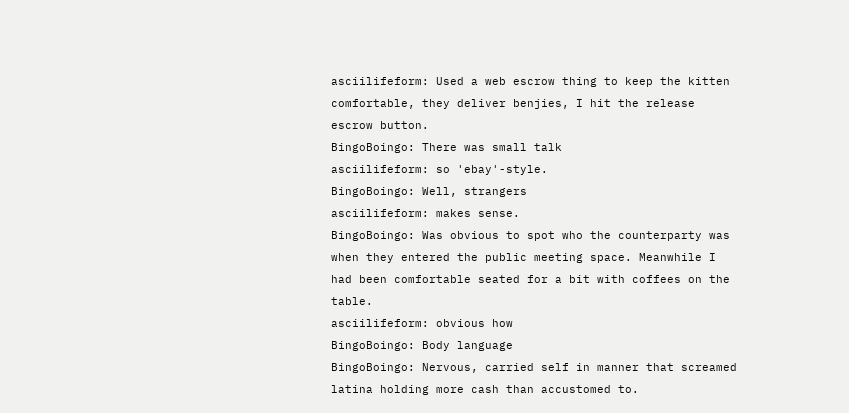asciilifeform: Used a web escrow thing to keep the kitten comfortable, they deliver benjies, I hit the release escrow button.
BingoBoingo: There was small talk
asciilifeform: so 'ebay'-style.
BingoBoingo: Well, strangers
asciilifeform: makes sense.
BingoBoingo: Was obvious to spot who the counterparty was when they entered the public meeting space. Meanwhile I had been comfortable seated for a bit with coffees on the table.
asciilifeform: obvious how
BingoBoingo: Body language
BingoBoingo: Nervous, carried self in manner that screamed latina holding more cash than accustomed to.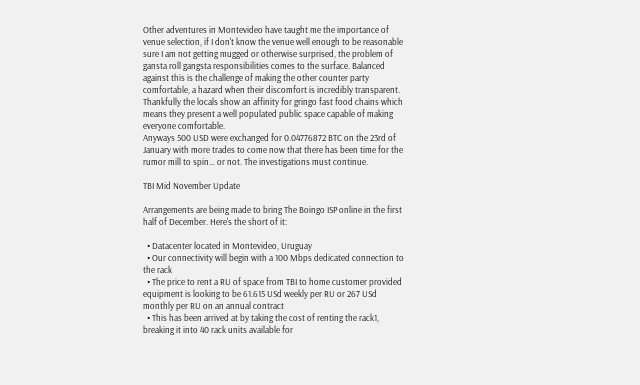Other adventures in Montevideo have taught me the importance of venue selection, if I don't know the venue well enough to be reasonable sure I am not getting mugged or otherwise surprised, the problem of gansta roll gangsta responsibilities comes to the surface. Balanced against this is the challenge of making the other counter party comfortable, a hazard when their discomfort is incredibly transparent. Thankfully the locals show an affinity for gringo fast food chains which means they present a well populated public space capable of making everyone comfortable.
Anyways 500 USD were exchanged for 0.04776872 BTC on the 23rd of January with more trades to come now that there has been time for the rumor mill to spin… or not. The investigations must continue.

TBI Mid November Update

Arrangements are being made to bring The Boingo ISP online in the first half of December. Here's the short of it:

  • Datacenter located in Montevideo, Uruguay
  • Our connectivity will begin with a 100 Mbps dedicated connection to the rack
  • The price to rent a RU of space from TBI to home customer provided equipment is looking to be 61.615 USd weekly per RU or 267 USd monthly per RU on an annual contract
  • This has been arrived at by taking the cost of renting the rack1, breaking it into 40 rack units available for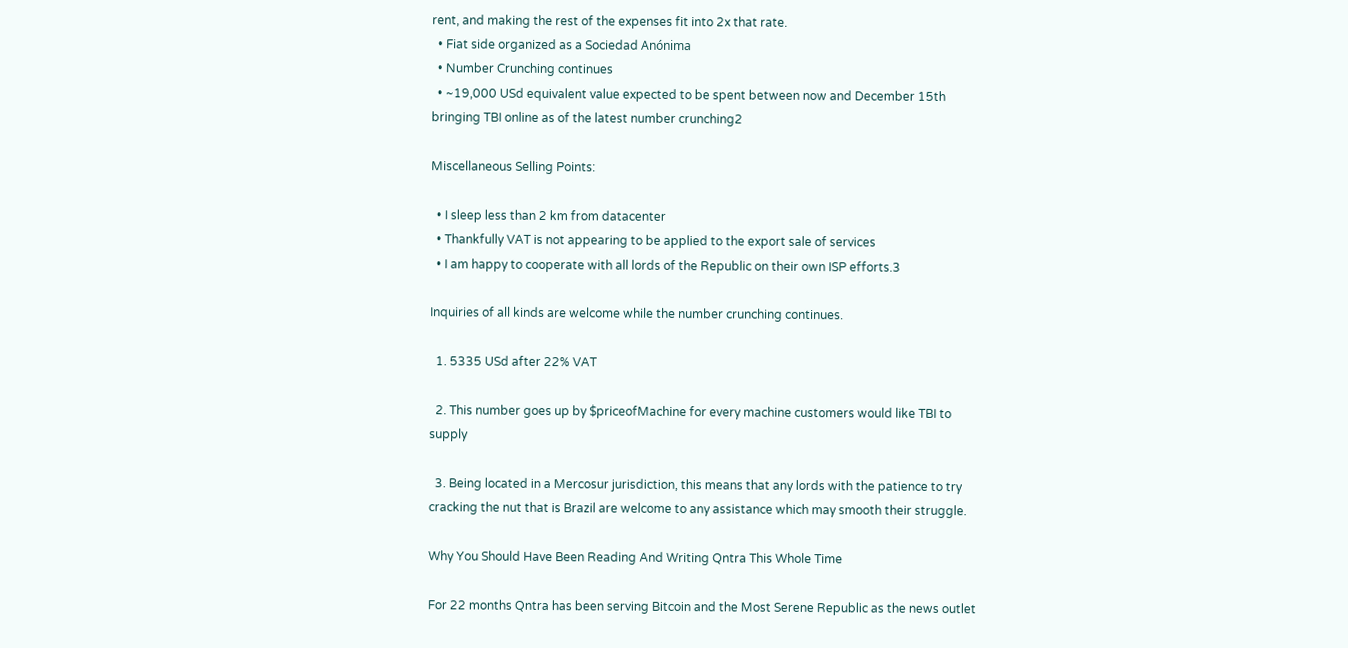rent, and making the rest of the expenses fit into 2x that rate.
  • Fiat side organized as a Sociedad Anónima
  • Number Crunching continues
  • ~19,000 USd equivalent value expected to be spent between now and December 15th bringing TBI online as of the latest number crunching2

Miscellaneous Selling Points:

  • I sleep less than 2 km from datacenter
  • Thankfully VAT is not appearing to be applied to the export sale of services
  • I am happy to cooperate with all lords of the Republic on their own ISP efforts.3

Inquiries of all kinds are welcome while the number crunching continues.

  1. 5335 USd after 22% VAT

  2. This number goes up by $priceofMachine for every machine customers would like TBI to supply

  3. Being located in a Mercosur jurisdiction, this means that any lords with the patience to try cracking the nut that is Brazil are welcome to any assistance which may smooth their struggle.

Why You Should Have Been Reading And Writing Qntra This Whole Time

For 22 months Qntra has been serving Bitcoin and the Most Serene Republic as the news outlet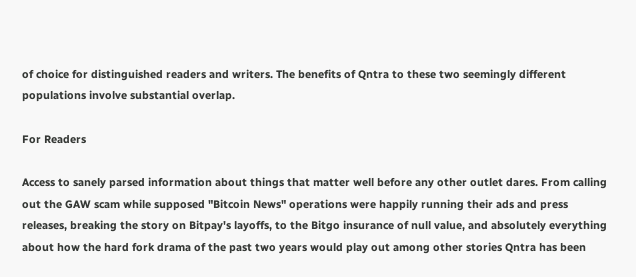of choice for distinguished readers and writers. The benefits of Qntra to these two seemingly different populations involve substantial overlap.

For Readers

Access to sanely parsed information about things that matter well before any other outlet dares. From calling out the GAW scam while supposed "Bitcoin News" operations were happily running their ads and press releases, breaking the story on Bitpay's layoffs, to the Bitgo insurance of null value, and absolutely everything about how the hard fork drama of the past two years would play out among other stories Qntra has been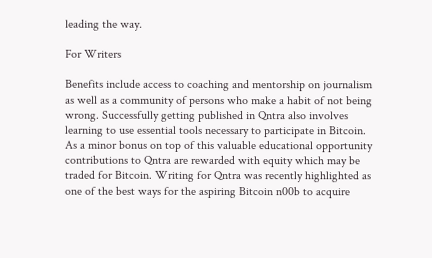leading the way.

For Writers

Benefits include access to coaching and mentorship on journalism as well as a community of persons who make a habit of not being wrong. Successfully getting published in Qntra also involves learning to use essential tools necessary to participate in Bitcoin. As a minor bonus on top of this valuable educational opportunity contributions to Qntra are rewarded with equity which may be traded for Bitcoin. Writing for Qntra was recently highlighted as one of the best ways for the aspiring Bitcoin n00b to acquire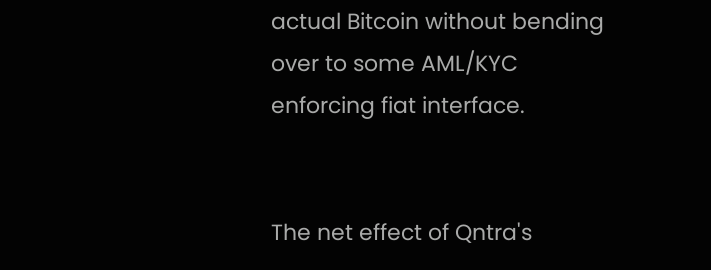actual Bitcoin without bending over to some AML/KYC enforcing fiat interface.


The net effect of Qntra's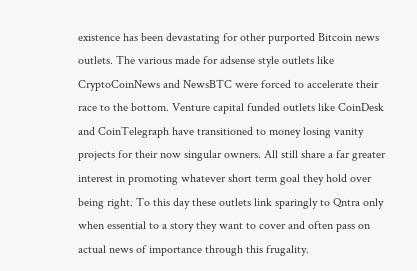existence has been devastating for other purported Bitcoin news outlets. The various made for adsense style outlets like CryptoCoinNews and NewsBTC were forced to accelerate their race to the bottom. Venture capital funded outlets like CoinDesk and CoinTelegraph have transitioned to money losing vanity projects for their now singular owners. All still share a far greater interest in promoting whatever short term goal they hold over being right. To this day these outlets link sparingly to Qntra only when essential to a story they want to cover and often pass on actual news of importance through this frugality.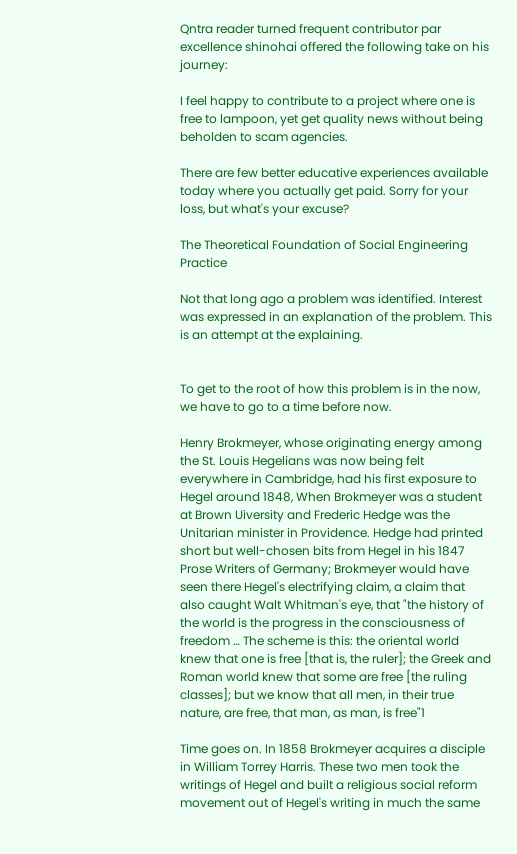Qntra reader turned frequent contributor par excellence shinohai offered the following take on his journey:

I feel happy to contribute to a project where one is free to lampoon, yet get quality news without being beholden to scam agencies.

There are few better educative experiences available today where you actually get paid. Sorry for your loss, but what's your excuse?

The Theoretical Foundation of Social Engineering Practice

Not that long ago a problem was identified. Interest was expressed in an explanation of the problem. This is an attempt at the explaining.


To get to the root of how this problem is in the now, we have to go to a time before now.

Henry Brokmeyer, whose originating energy among the St. Louis Hegelians was now being felt everywhere in Cambridge, had his first exposure to Hegel around 1848, When Brokmeyer was a student at Brown Uiversity and Frederic Hedge was the Unitarian minister in Providence. Hedge had printed short but well-chosen bits from Hegel in his 1847 Prose Writers of Germany; Brokmeyer would have seen there Hegel's electrifying claim, a claim that also caught Walt Whitman's eye, that "the history of the world is the progress in the consciousness of freedom … The scheme is this: the oriental world knew that one is free [that is, the ruler]; the Greek and Roman world knew that some are free [the ruling classes]; but we know that all men, in their true nature, are free, that man, as man, is free"1

Time goes on. In 1858 Brokmeyer acquires a disciple in William Torrey Harris. These two men took the writings of Hegel and built a religious social reform movement out of Hegel's writing in much the same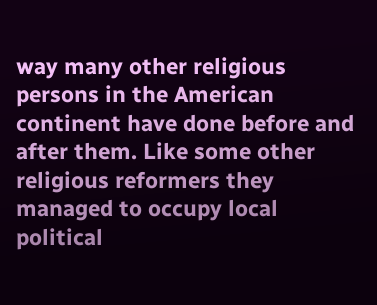way many other religious persons in the American continent have done before and after them. Like some other religious reformers they managed to occupy local political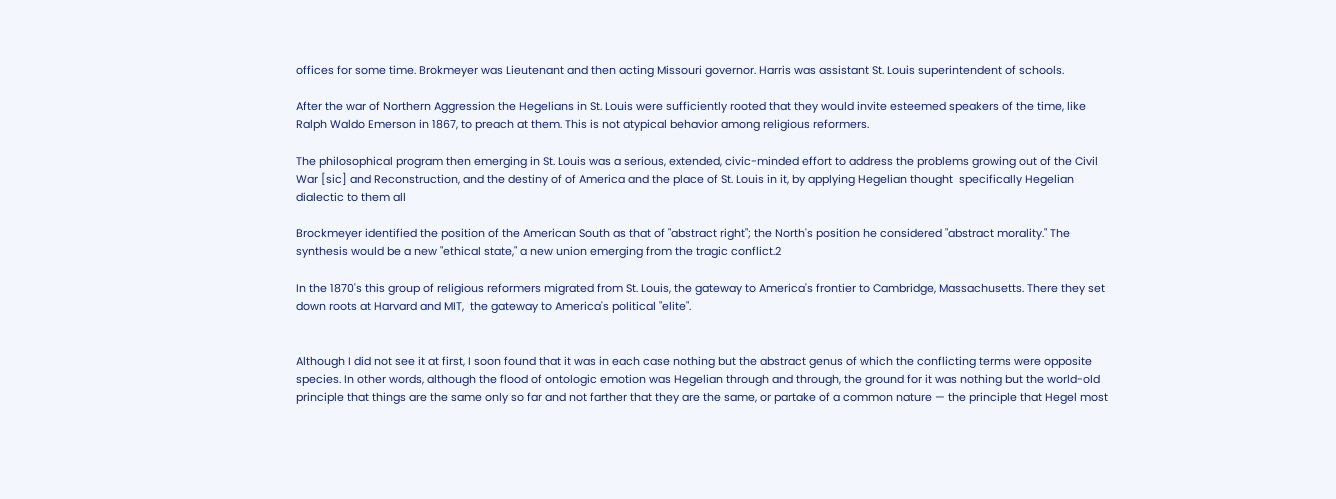offices for some time. Brokmeyer was Lieutenant and then acting Missouri governor. Harris was assistant St. Louis superintendent of schools.

After the war of Northern Aggression the Hegelians in St. Louis were sufficiently rooted that they would invite esteemed speakers of the time, like Ralph Waldo Emerson in 1867, to preach at them. This is not atypical behavior among religious reformers.

The philosophical program then emerging in St. Louis was a serious, extended, civic-minded effort to address the problems growing out of the Civil War [sic] and Reconstruction, and the destiny of of America and the place of St. Louis in it, by applying Hegelian thought  specifically Hegelian dialectic to them all

Brockmeyer identified the position of the American South as that of "abstract right"; the North's position he considered "abstract morality." The synthesis would be a new "ethical state," a new union emerging from the tragic conflict.2

In the 1870's this group of religious reformers migrated from St. Louis, the gateway to America's frontier to Cambridge, Massachusetts. There they set down roots at Harvard and MIT,  the gateway to America's political "elite".


Although I did not see it at first, I soon found that it was in each case nothing but the abstract genus of which the conflicting terms were opposite species. In other words, although the flood of ontologic emotion was Hegelian through and through, the ground for it was nothing but the world-old principle that things are the same only so far and not farther that they are the same, or partake of a common nature — the principle that Hegel most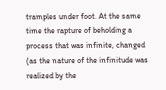tramples under foot. At the same time the rapture of beholding a process that was infinite, changed (as the nature of the infinitude was realized by the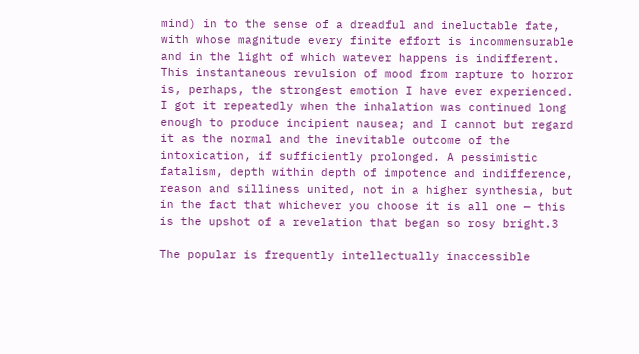mind) in to the sense of a dreadful and ineluctable fate, with whose magnitude every finite effort is incommensurable and in the light of which watever happens is indifferent. This instantaneous revulsion of mood from rapture to horror is, perhaps, the strongest emotion I have ever experienced. I got it repeatedly when the inhalation was continued long enough to produce incipient nausea; and I cannot but regard it as the normal and the inevitable outcome of the intoxication, if sufficiently prolonged. A pessimistic fatalism, depth within depth of impotence and indifference, reason and silliness united, not in a higher synthesia, but in the fact that whichever you choose it is all one — this is the upshot of a revelation that began so rosy bright.3

The popular is frequently intellectually inaccessible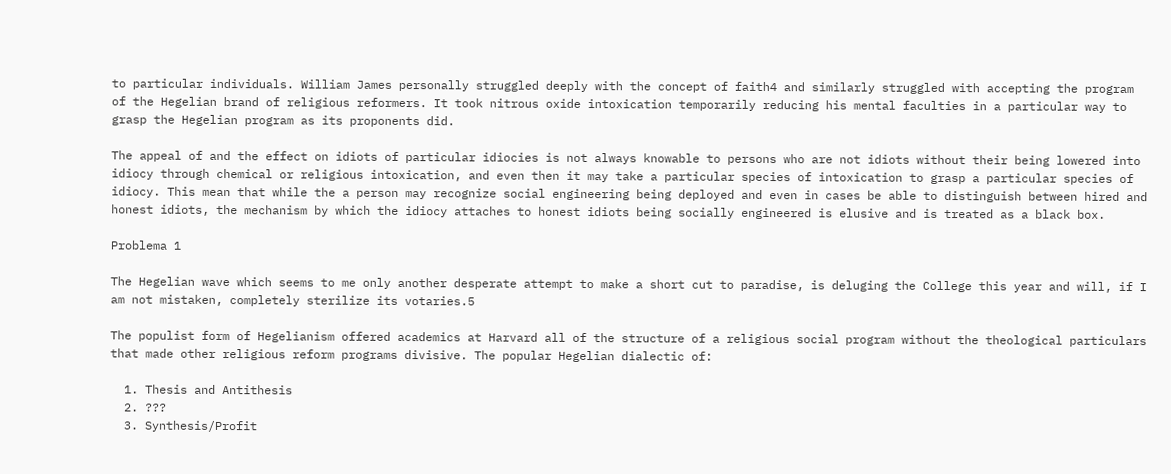to particular individuals. William James personally struggled deeply with the concept of faith4 and similarly struggled with accepting the program of the Hegelian brand of religious reformers. It took nitrous oxide intoxication temporarily reducing his mental faculties in a particular way to grasp the Hegelian program as its proponents did.

The appeal of and the effect on idiots of particular idiocies is not always knowable to persons who are not idiots without their being lowered into idiocy through chemical or religious intoxication, and even then it may take a particular species of intoxication to grasp a particular species of idiocy. This mean that while the a person may recognize social engineering being deployed and even in cases be able to distinguish between hired and honest idiots, the mechanism by which the idiocy attaches to honest idiots being socially engineered is elusive and is treated as a black box.

Problema 1

The Hegelian wave which seems to me only another desperate attempt to make a short cut to paradise, is deluging the College this year and will, if I am not mistaken, completely sterilize its votaries.5

The populist form of Hegelianism offered academics at Harvard all of the structure of a religious social program without the theological particulars that made other religious reform programs divisive. The popular Hegelian dialectic of:

  1. Thesis and Antithesis
  2. ???
  3. Synthesis/Profit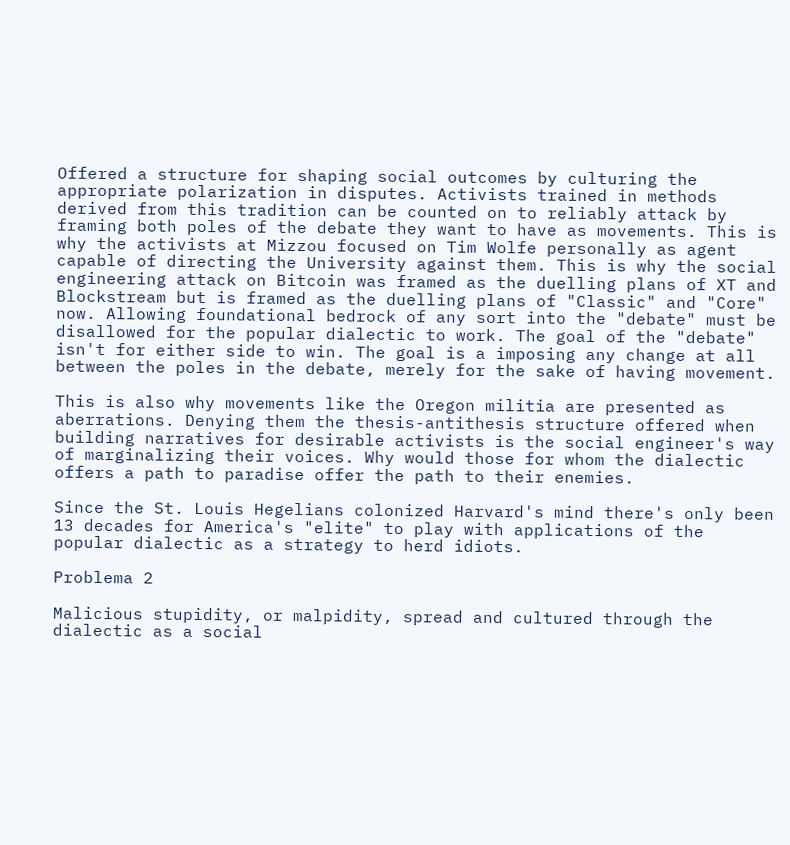Offered a structure for shaping social outcomes by culturing the appropriate polarization in disputes. Activists trained in methods derived from this tradition can be counted on to reliably attack by framing both poles of the debate they want to have as movements. This is why the activists at Mizzou focused on Tim Wolfe personally as agent capable of directing the University against them. This is why the social engineering attack on Bitcoin was framed as the duelling plans of XT and Blockstream but is framed as the duelling plans of "Classic" and "Core" now. Allowing foundational bedrock of any sort into the "debate" must be disallowed for the popular dialectic to work. The goal of the "debate" isn't for either side to win. The goal is a imposing any change at all between the poles in the debate, merely for the sake of having movement.

This is also why movements like the Oregon militia are presented as aberrations. Denying them the thesis-antithesis structure offered when building narratives for desirable activists is the social engineer's way of marginalizing their voices. Why would those for whom the dialectic offers a path to paradise offer the path to their enemies.

Since the St. Louis Hegelians colonized Harvard's mind there's only been 13 decades for America's "elite" to play with applications of the popular dialectic as a strategy to herd idiots.

Problema 2

Malicious stupidity, or malpidity, spread and cultured through the dialectic as a social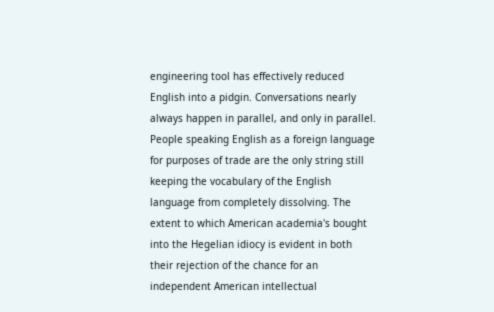engineering tool has effectively reduced English into a pidgin. Conversations nearly always happen in parallel, and only in parallel. People speaking English as a foreign language for purposes of trade are the only string still keeping the vocabulary of the English language from completely dissolving. The extent to which American academia's bought into the Hegelian idiocy is evident in both their rejection of the chance for an independent American intellectual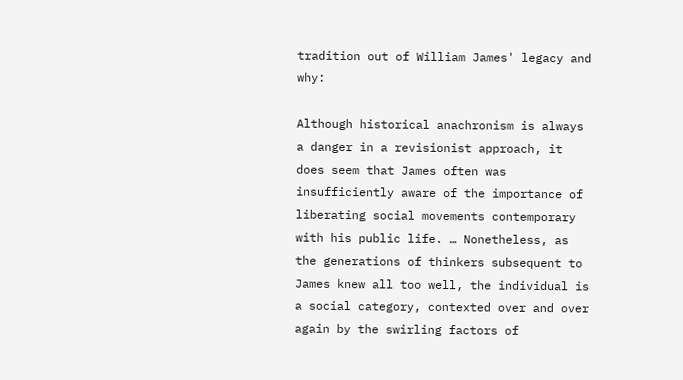tradition out of William James' legacy and why:

Although historical anachronism is always a danger in a revisionist approach, it does seem that James often was insufficiently aware of the importance of liberating social movements contemporary with his public life. … Nonetheless, as the generations of thinkers subsequent to James knew all too well, the individual is a social category, contexted over and over again by the swirling factors of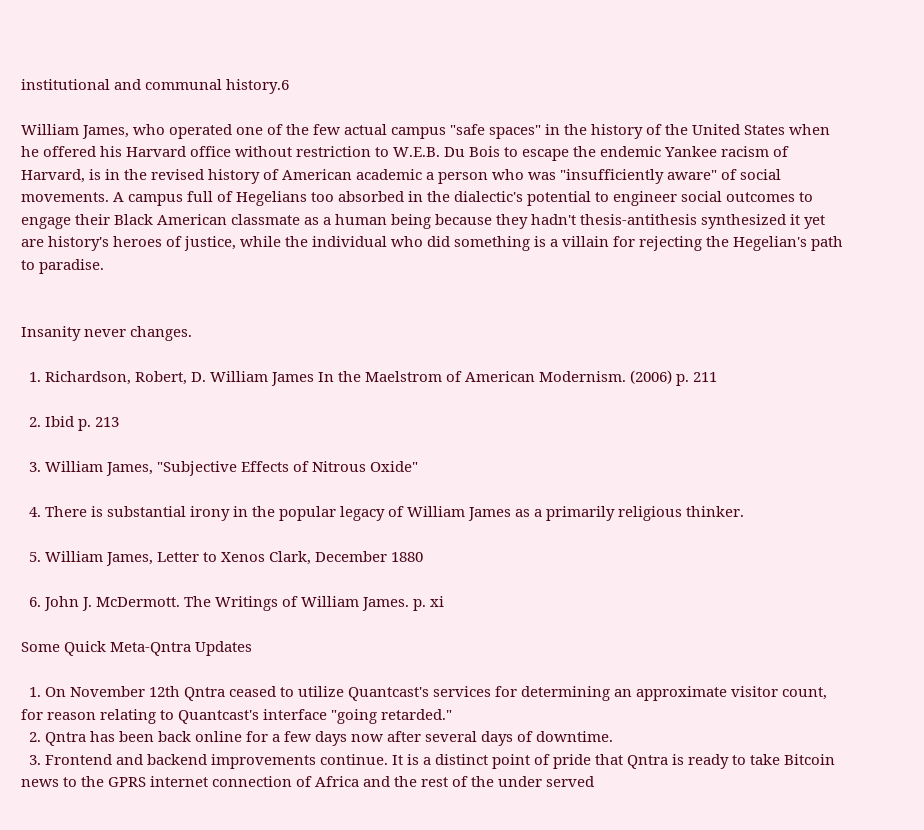institutional and communal history.6

William James, who operated one of the few actual campus "safe spaces" in the history of the United States when he offered his Harvard office without restriction to W.E.B. Du Bois to escape the endemic Yankee racism of Harvard, is in the revised history of American academic a person who was "insufficiently aware" of social movements. A campus full of Hegelians too absorbed in the dialectic's potential to engineer social outcomes to engage their Black American classmate as a human being because they hadn't thesis-antithesis synthesized it yet are history's heroes of justice, while the individual who did something is a villain for rejecting the Hegelian's path to paradise.


Insanity never changes.

  1. Richardson, Robert, D. William James In the Maelstrom of American Modernism. (2006) p. 211

  2. Ibid p. 213

  3. William James, "Subjective Effects of Nitrous Oxide"

  4. There is substantial irony in the popular legacy of William James as a primarily religious thinker.

  5. William James, Letter to Xenos Clark, December 1880

  6. John J. McDermott. The Writings of William James. p. xi

Some Quick Meta-Qntra Updates

  1. On November 12th Qntra ceased to utilize Quantcast's services for determining an approximate visitor count, for reason relating to Quantcast's interface "going retarded."
  2. Qntra has been back online for a few days now after several days of downtime.
  3. Frontend and backend improvements continue. It is a distinct point of pride that Qntra is ready to take Bitcoin news to the GPRS internet connection of Africa and the rest of the under served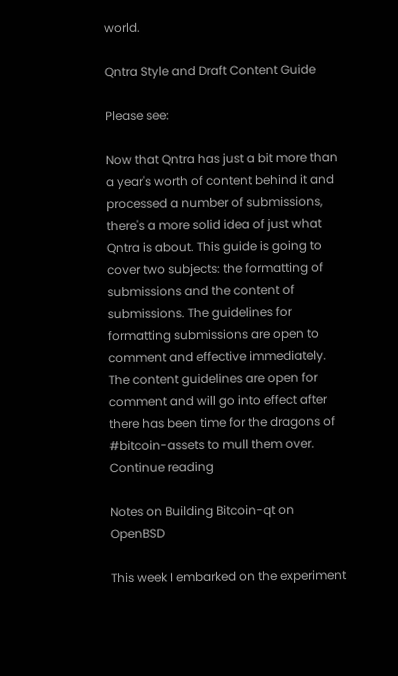world.

Qntra Style and Draft Content Guide

Please see:

Now that Qntra has just a bit more than a year's worth of content behind it and processed a number of submissions, there's a more solid idea of just what Qntra is about. This guide is going to cover two subjects: the formatting of submissions and the content of submissions. The guidelines for formatting submissions are open to comment and effective immediately. The content guidelines are open for comment and will go into effect after there has been time for the dragons of #bitcoin-assets to mull them over. Continue reading

Notes on Building Bitcoin-qt on OpenBSD

This week I embarked on the experiment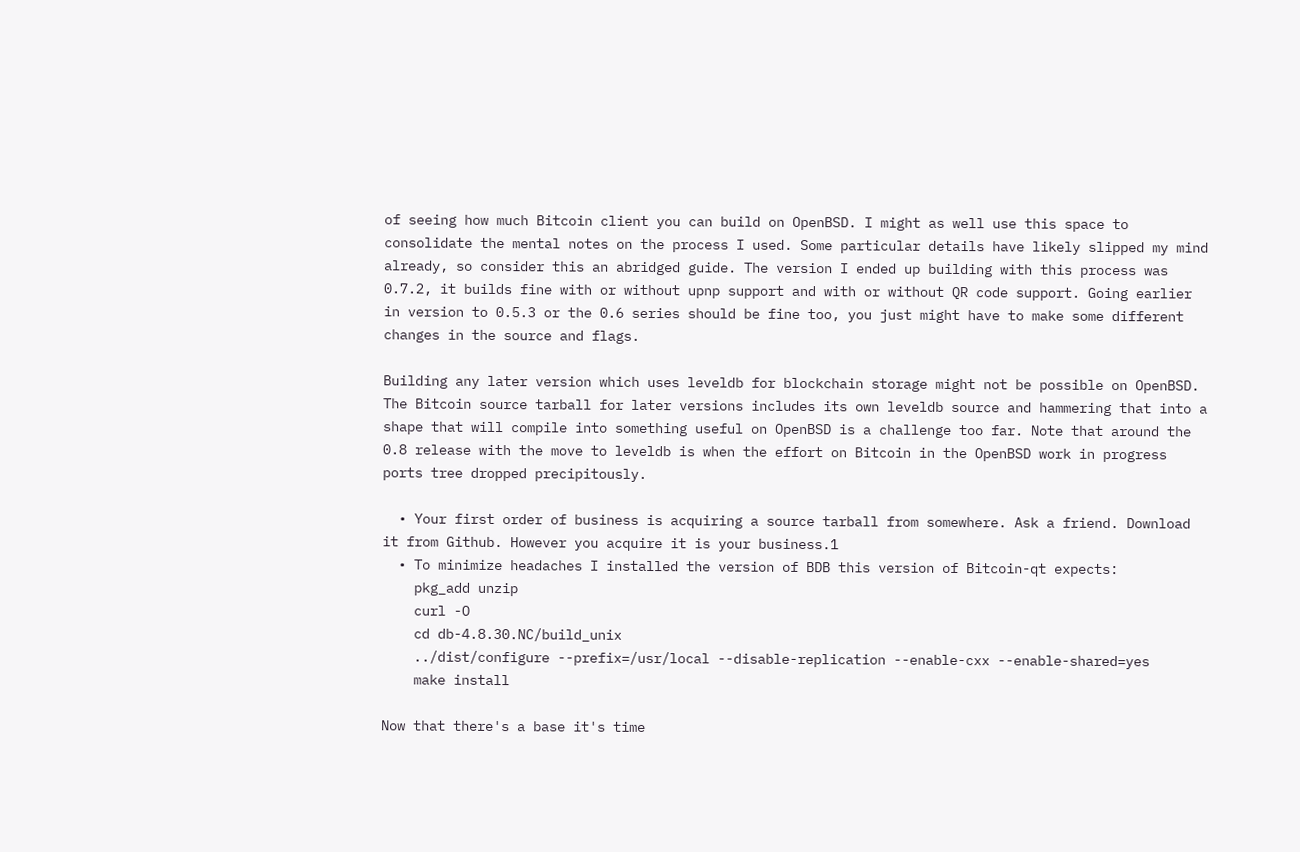of seeing how much Bitcoin client you can build on OpenBSD. I might as well use this space to consolidate the mental notes on the process I used. Some particular details have likely slipped my mind already, so consider this an abridged guide. The version I ended up building with this process was 0.7.2, it builds fine with or without upnp support and with or without QR code support. Going earlier in version to 0.5.3 or the 0.6 series should be fine too, you just might have to make some different changes in the source and flags.

Building any later version which uses leveldb for blockchain storage might not be possible on OpenBSD. The Bitcoin source tarball for later versions includes its own leveldb source and hammering that into a shape that will compile into something useful on OpenBSD is a challenge too far. Note that around the 0.8 release with the move to leveldb is when the effort on Bitcoin in the OpenBSD work in progress ports tree dropped precipitously.

  • Your first order of business is acquiring a source tarball from somewhere. Ask a friend. Download it from Github. However you acquire it is your business.1
  • To minimize headaches I installed the version of BDB this version of Bitcoin-qt expects:
    pkg_add unzip
    curl -O
    cd db-4.8.30.NC/build_unix
    ../dist/configure --prefix=/usr/local --disable-replication --enable-cxx --enable-shared=yes
    make install

Now that there's a base it's time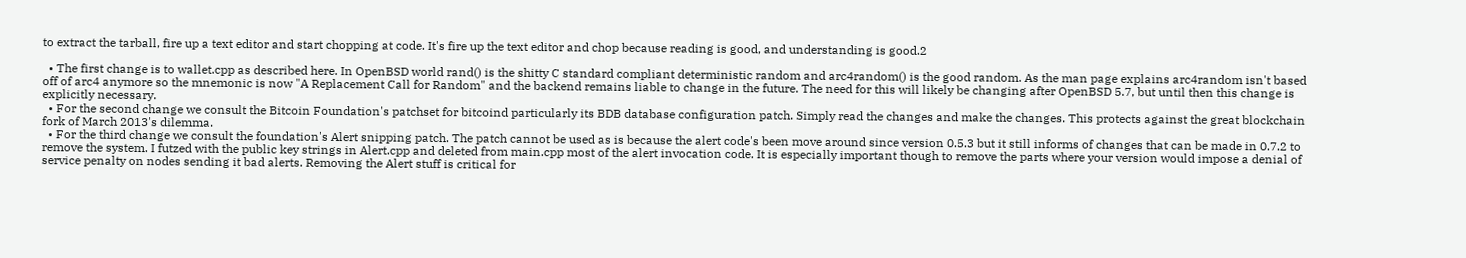to extract the tarball, fire up a text editor and start chopping at code. It's fire up the text editor and chop because reading is good, and understanding is good.2

  • The first change is to wallet.cpp as described here. In OpenBSD world rand() is the shitty C standard compliant deterministic random and arc4random() is the good random. As the man page explains arc4random isn't based off of arc4 anymore so the mnemonic is now "A Replacement Call for Random" and the backend remains liable to change in the future. The need for this will likely be changing after OpenBSD 5.7, but until then this change is explicitly necessary.
  • For the second change we consult the Bitcoin Foundation's patchset for bitcoind particularly its BDB database configuration patch. Simply read the changes and make the changes. This protects against the great blockchain fork of March 2013's dilemma.
  • For the third change we consult the foundation's Alert snipping patch. The patch cannot be used as is because the alert code's been move around since version 0.5.3 but it still informs of changes that can be made in 0.7.2 to remove the system. I futzed with the public key strings in Alert.cpp and deleted from main.cpp most of the alert invocation code. It is especially important though to remove the parts where your version would impose a denial of service penalty on nodes sending it bad alerts. Removing the Alert stuff is critical for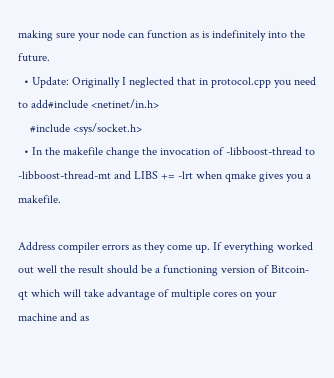making sure your node can function as is indefinitely into the future.
  • Update: Originally I neglected that in protocol.cpp you need to add#include <netinet/in.h>
    #include <sys/socket.h>
  • In the makefile change the invocation of -libboost-thread to -libboost-thread-mt and LIBS += -lrt when qmake gives you a makefile.

Address compiler errors as they come up. If everything worked out well the result should be a functioning version of Bitcoin-qt which will take advantage of multiple cores on your machine and as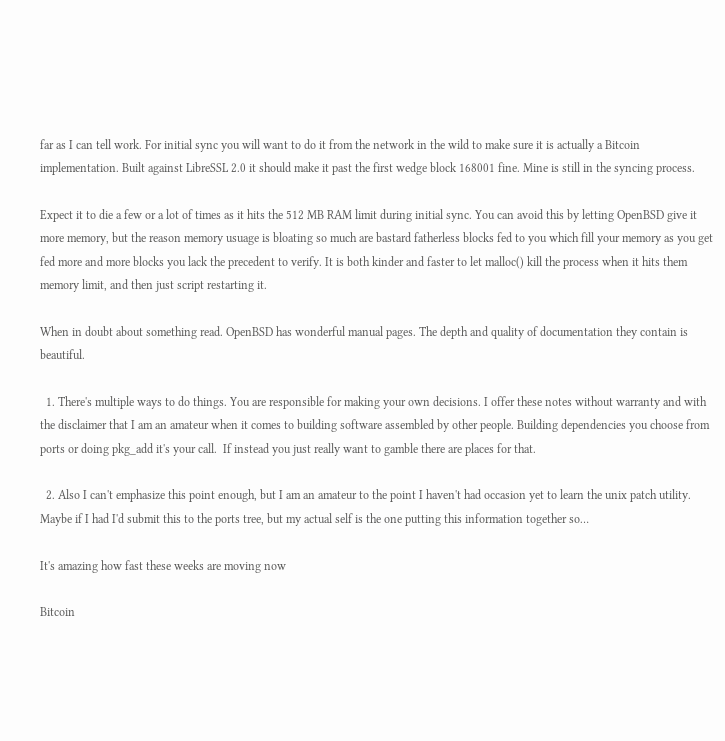far as I can tell work. For initial sync you will want to do it from the network in the wild to make sure it is actually a Bitcoin implementation. Built against LibreSSL 2.0 it should make it past the first wedge block 168001 fine. Mine is still in the syncing process.

Expect it to die a few or a lot of times as it hits the 512 MB RAM limit during initial sync. You can avoid this by letting OpenBSD give it more memory, but the reason memory usuage is bloating so much are bastard fatherless blocks fed to you which fill your memory as you get fed more and more blocks you lack the precedent to verify. It is both kinder and faster to let malloc() kill the process when it hits them memory limit, and then just script restarting it.

When in doubt about something read. OpenBSD has wonderful manual pages. The depth and quality of documentation they contain is beautiful.

  1. There's multiple ways to do things. You are responsible for making your own decisions. I offer these notes without warranty and with the disclaimer that I am an amateur when it comes to building software assembled by other people. Building dependencies you choose from ports or doing pkg_add it's your call.  If instead you just really want to gamble there are places for that.

  2. Also I can't emphasize this point enough, but I am an amateur to the point I haven't had occasion yet to learn the unix patch utility. Maybe if I had I'd submit this to the ports tree, but my actual self is the one putting this information together so…

It's amazing how fast these weeks are moving now

Bitcoin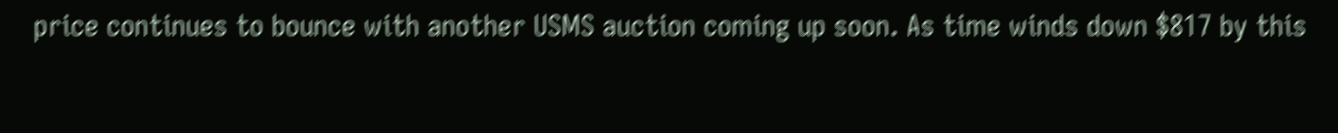price continues to bounce with another USMS auction coming up soon. As time winds down $817 by this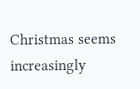Christmas seems increasingly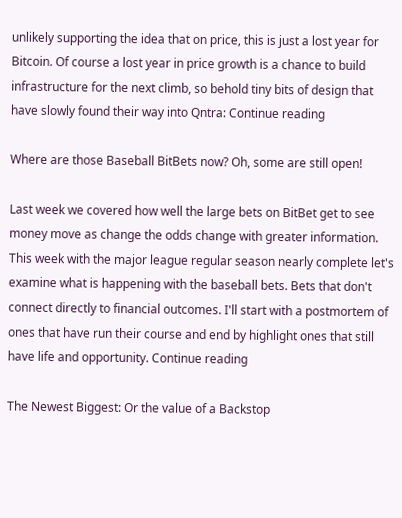unlikely supporting the idea that on price, this is just a lost year for Bitcoin. Of course a lost year in price growth is a chance to build infrastructure for the next climb, so behold tiny bits of design that have slowly found their way into Qntra: Continue reading

Where are those Baseball BitBets now? Oh, some are still open!

Last week we covered how well the large bets on BitBet get to see money move as change the odds change with greater information. This week with the major league regular season nearly complete let's examine what is happening with the baseball bets. Bets that don't connect directly to financial outcomes. I'll start with a postmortem of ones that have run their course and end by highlight ones that still have life and opportunity. Continue reading

The Newest Biggest: Or the value of a Backstop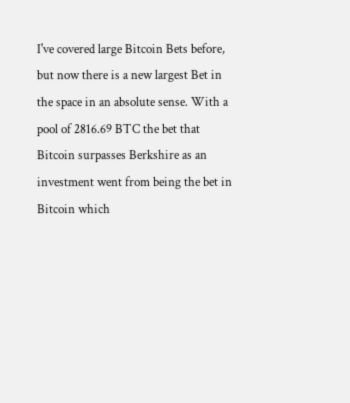I've covered large Bitcoin Bets before, but now there is a new largest Bet in the space in an absolute sense. With a pool of 2816.69 BTC the bet that Bitcoin surpasses Berkshire as an investment went from being the bet in Bitcoin which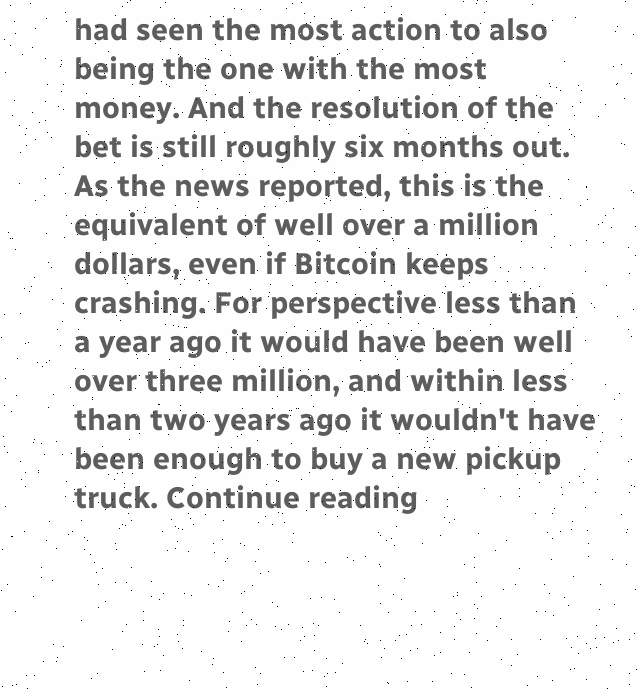had seen the most action to also being the one with the most money. And the resolution of the bet is still roughly six months out. As the news reported, this is the equivalent of well over a million dollars, even if Bitcoin keeps crashing. For perspective less than a year ago it would have been well over three million, and within less than two years ago it wouldn't have been enough to buy a new pickup truck. Continue reading